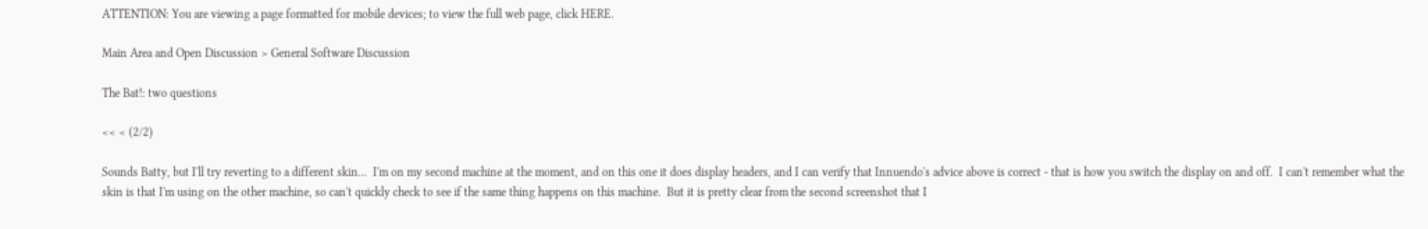ATTENTION: You are viewing a page formatted for mobile devices; to view the full web page, click HERE.

Main Area and Open Discussion > General Software Discussion

The Bat!: two questions

<< < (2/2)

Sounds Batty, but I'll try reverting to a different skin...  I'm on my second machine at the moment, and on this one it does display headers, and I can verify that Innuendo's advice above is correct - that is how you switch the display on and off.  I can't remember what the skin is that I'm using on the other machine, so can't quickly check to see if the same thing happens on this machine.  But it is pretty clear from the second screenshot that I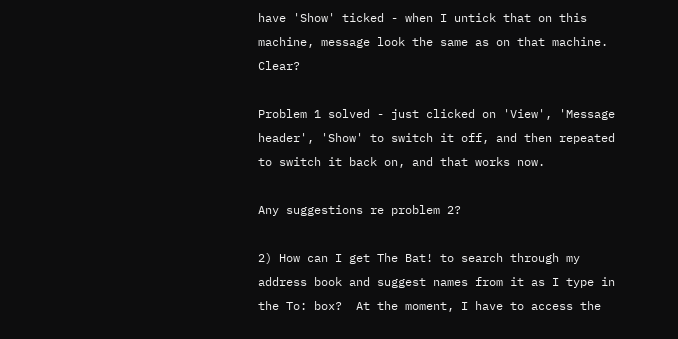have 'Show' ticked - when I untick that on this machine, message look the same as on that machine.  Clear?

Problem 1 solved - just clicked on 'View', 'Message header', 'Show' to switch it off, and then repeated to switch it back on, and that works now.

Any suggestions re problem 2?

2) How can I get The Bat! to search through my address book and suggest names from it as I type in the To: box?  At the moment, I have to access the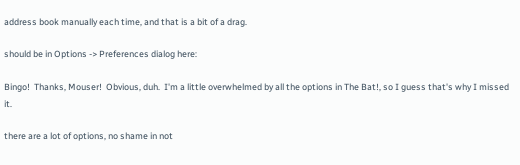address book manually each time, and that is a bit of a drag.

should be in Options -> Preferences dialog here:

Bingo!  Thanks, Mouser!  Obvious, duh.  I'm a little overwhelmed by all the options in The Bat!, so I guess that's why I missed it.

there are a lot of options, no shame in not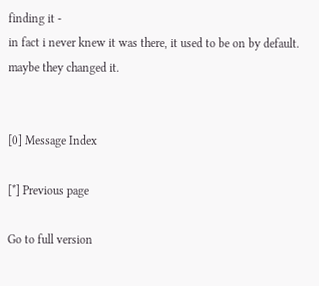finding it -
in fact i never knew it was there, it used to be on by default.  maybe they changed it.


[0] Message Index

[*] Previous page

Go to full version